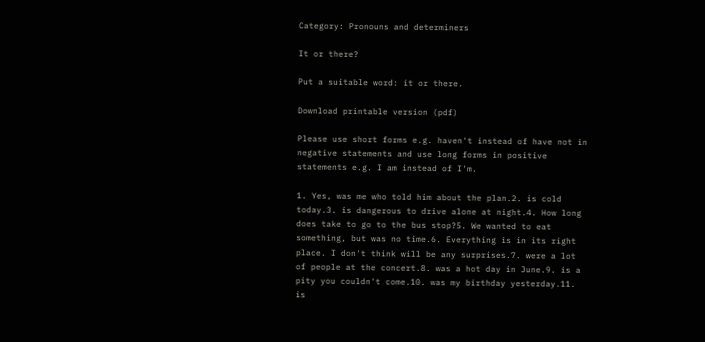Category: Pronouns and determiners

It or there?

Put a suitable word: it or there.

Download printable version (pdf)

Please use short forms e.g. haven't instead of have not in negative statements and use long forms in positive statements e.g. I am instead of I'm.

1. Yes, was me who told him about the plan.2. is cold today.3. is dangerous to drive alone at night.4. How long does take to go to the bus stop?5. We wanted to eat something, but was no time.6. Everything is in its right place. I don't think will be any surprises.7. were a lot of people at the concert.8. was a hot day in June.9. is a pity you couldn't come.10. was my birthday yesterday.11. is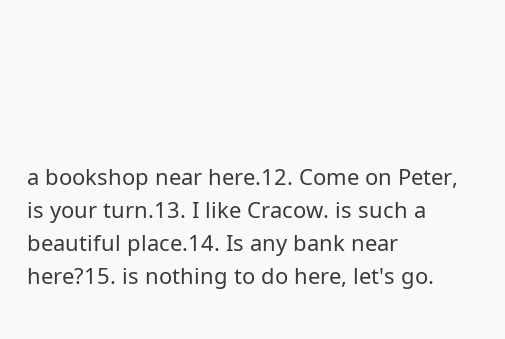a bookshop near here.12. Come on Peter, is your turn.13. I like Cracow. is such a beautiful place.14. Is any bank near here?15. is nothing to do here, let's go.